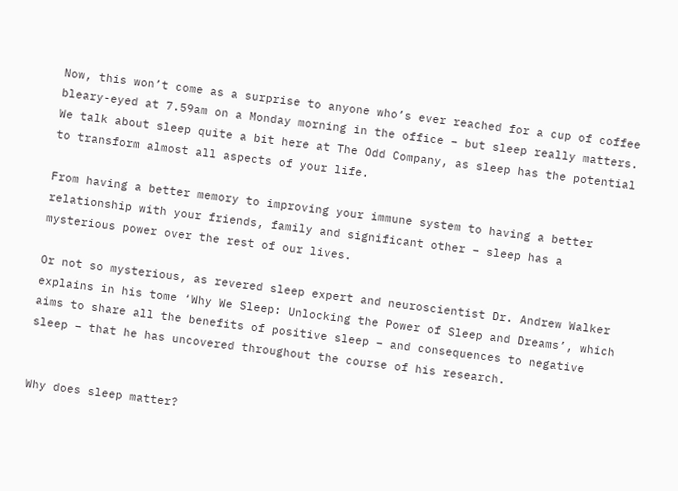Now, this won’t come as a surprise to anyone who’s ever reached for a cup of coffee bleary-eyed at 7.59am on a Monday morning in the office – but sleep really matters. We talk about sleep quite a bit here at The Odd Company, as sleep has the potential to transform almost all aspects of your life.

From having a better memory to improving your immune system to having a better relationship with your friends, family and significant other – sleep has a mysterious power over the rest of our lives.

Or not so mysterious, as revered sleep expert and neuroscientist Dr. Andrew Walker explains in his tome ‘Why We Sleep: Unlocking the Power of Sleep and Dreams’, which aims to share all the benefits of positive sleep – and consequences to negative sleep – that he has uncovered throughout the course of his research.


Why does sleep matter?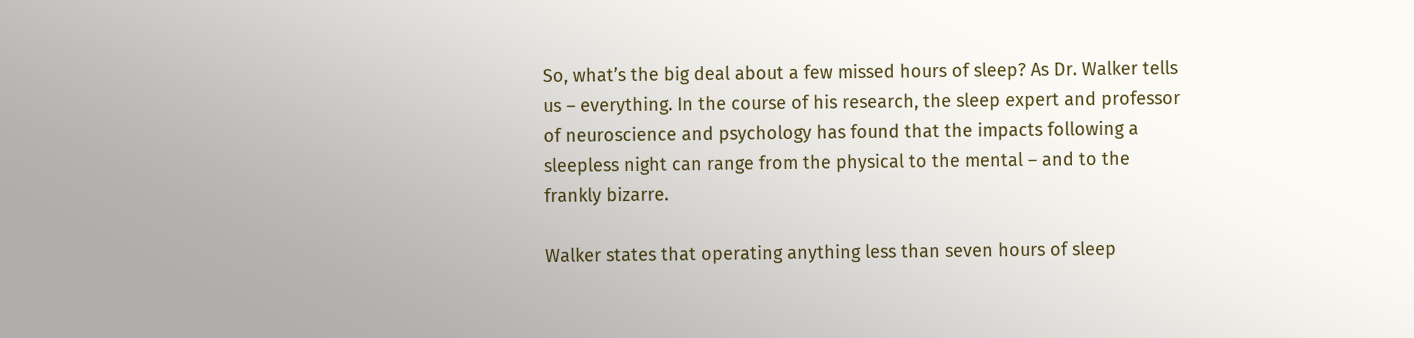So, what’s the big deal about a few missed hours of sleep? As Dr. Walker tells us – everything. In the course of his research, the sleep expert and professor of neuroscience and psychology has found that the impacts following a sleepless night can range from the physical to the mental – and to the frankly bizarre.

Walker states that operating anything less than seven hours of sleep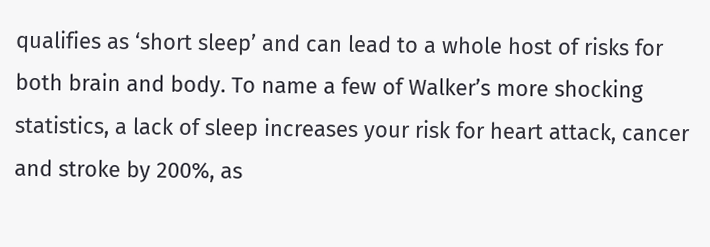qualifies as ‘short sleep’ and can lead to a whole host of risks for both brain and body. To name a few of Walker’s more shocking statistics, a lack of sleep increases your risk for heart attack, cancer and stroke by 200%, as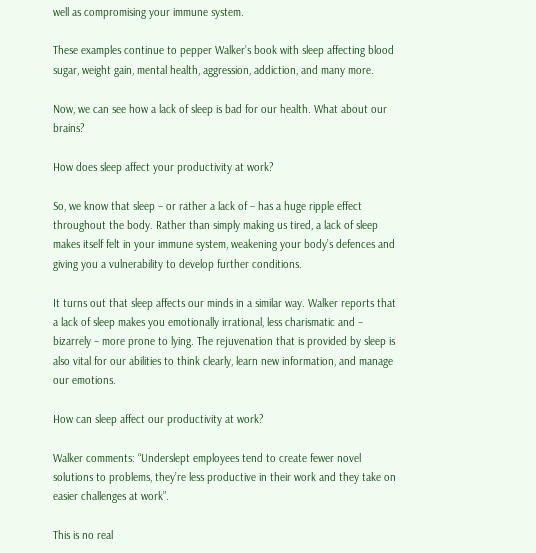well as compromising your immune system.

These examples continue to pepper Walker’s book with sleep affecting blood sugar, weight gain, mental health, aggression, addiction, and many more.

Now, we can see how a lack of sleep is bad for our health. What about our brains?

How does sleep affect your productivity at work?

So, we know that sleep – or rather a lack of – has a huge ripple effect throughout the body. Rather than simply making us tired, a lack of sleep makes itself felt in your immune system, weakening your body’s defences and giving you a vulnerability to develop further conditions.

It turns out that sleep affects our minds in a similar way. Walker reports that a lack of sleep makes you emotionally irrational, less charismatic and – bizarrely – more prone to lying. The rejuvenation that is provided by sleep is also vital for our abilities to think clearly, learn new information, and manage our emotions.

How can sleep affect our productivity at work?

Walker comments: “Underslept employees tend to create fewer novel solutions to problems, they’re less productive in their work and they take on easier challenges at work”.

This is no real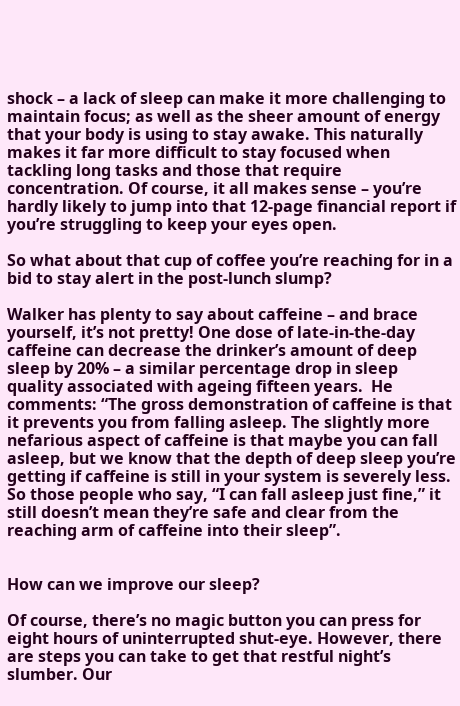shock – a lack of sleep can make it more challenging to maintain focus; as well as the sheer amount of energy that your body is using to stay awake. This naturally makes it far more difficult to stay focused when tackling long tasks and those that require concentration. Of course, it all makes sense – you’re hardly likely to jump into that 12-page financial report if you’re struggling to keep your eyes open.

So what about that cup of coffee you’re reaching for in a bid to stay alert in the post-lunch slump?

Walker has plenty to say about caffeine – and brace yourself, it’s not pretty! One dose of late-in-the-day caffeine can decrease the drinker’s amount of deep sleep by 20% – a similar percentage drop in sleep quality associated with ageing fifteen years.  He comments: “The gross demonstration of caffeine is that it prevents you from falling asleep. The slightly more nefarious aspect of caffeine is that maybe you can fall asleep, but we know that the depth of deep sleep you’re getting if caffeine is still in your system is severely less. So those people who say, “I can fall asleep just fine,” it still doesn’t mean they’re safe and clear from the reaching arm of caffeine into their sleep”.


How can we improve our sleep?

Of course, there’s no magic button you can press for eight hours of uninterrupted shut-eye. However, there are steps you can take to get that restful night’s slumber. Our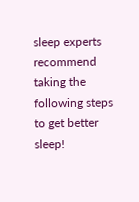sleep experts recommend taking the following steps to get better sleep!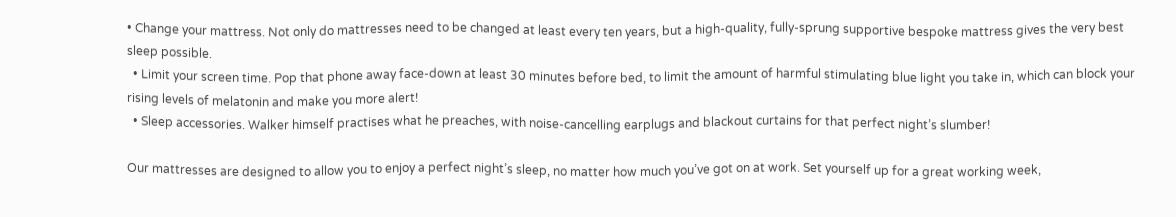• Change your mattress. Not only do mattresses need to be changed at least every ten years, but a high-quality, fully-sprung supportive bespoke mattress gives the very best sleep possible.
  • Limit your screen time. Pop that phone away face-down at least 30 minutes before bed, to limit the amount of harmful stimulating blue light you take in, which can block your rising levels of melatonin and make you more alert!
  • Sleep accessories. Walker himself practises what he preaches, with noise-cancelling earplugs and blackout curtains for that perfect night’s slumber!

Our mattresses are designed to allow you to enjoy a perfect night’s sleep, no matter how much you’ve got on at work. Set yourself up for a great working week,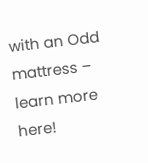with an Odd mattress – learn more here!